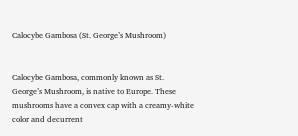Calocybe Gambosa (St. George’s Mushroom)


Calocybe Gambosa, commonly known as St. George’s Mushroom, is native to Europe. These mushrooms have a convex cap with a creamy-white color and decurrent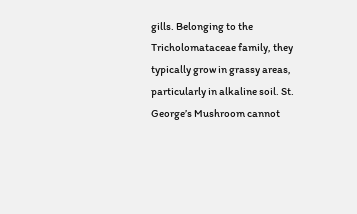gills. Belonging to the Tricholomataceae family, they typically grow in grassy areas, particularly in alkaline soil. St. George’s Mushroom cannot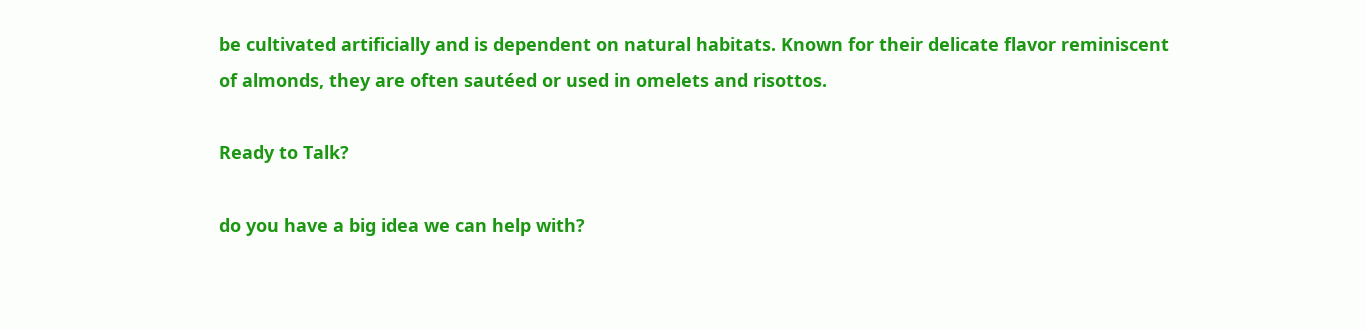be cultivated artificially and is dependent on natural habitats. Known for their delicate flavor reminiscent of almonds, they are often sautéed or used in omelets and risottos.

Ready to Talk?

do you have a big idea we can help with?